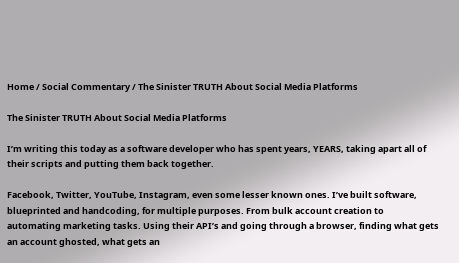Home / Social Commentary / The Sinister TRUTH About Social Media Platforms

The Sinister TRUTH About Social Media Platforms

I’m writing this today as a software developer who has spent years, YEARS, taking apart all of their scripts and putting them back together.

Facebook, Twitter, YouTube, Instagram, even some lesser known ones. I’ve built software, blueprinted and handcoding, for multiple purposes. From bulk account creation to automating marketing tasks. Using their API’s and going through a browser, finding what gets an account ghosted, what gets an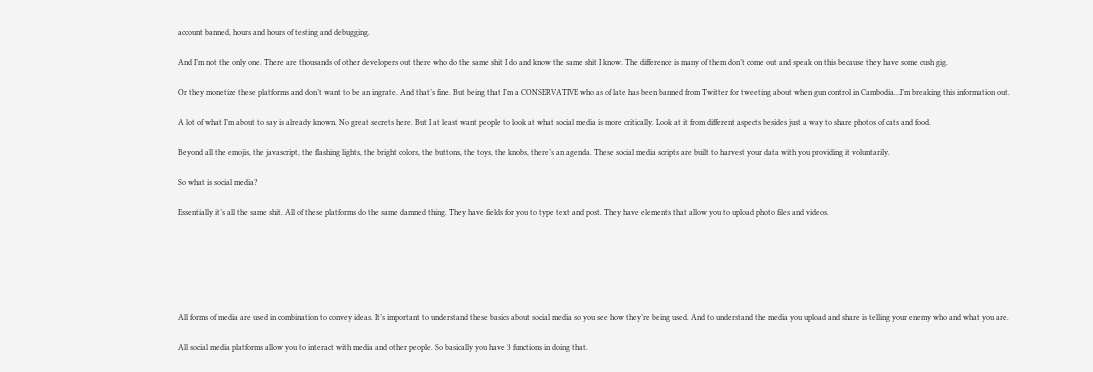account banned, hours and hours of testing and debugging.

And I’m not the only one. There are thousands of other developers out there who do the same shit I do and know the same shit I know. The difference is many of them don’t come out and speak on this because they have some cush gig.

Or they monetize these platforms and don’t want to be an ingrate. And that’s fine. But being that I’m a CONSERVATIVE who as of late has been banned from Twitter for tweeting about when gun control in Cambodia…I’m breaking this information out.

A lot of what I’m about to say is already known. No great secrets here. But I at least want people to look at what social media is more critically. Look at it from different aspects besides just a way to share photos of cats and food.

Beyond all the emojis, the javascript, the flashing lights, the bright colors, the buttons, the toys, the knobs, there’s an agenda. These social media scripts are built to harvest your data with you providing it voluntarily.

So what is social media?

Essentially it’s all the same shit. All of these platforms do the same damned thing. They have fields for you to type text and post. They have elements that allow you to upload photo files and videos.






All forms of media are used in combination to convey ideas. It’s important to understand these basics about social media so you see how they’re being used. And to understand the media you upload and share is telling your enemy who and what you are.

All social media platforms allow you to interact with media and other people. So basically you have 3 functions in doing that.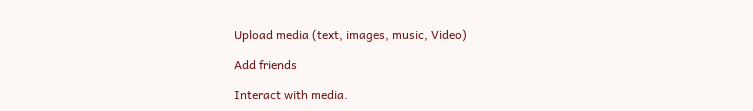Upload media (text, images, music, Video)

Add friends

Interact with media.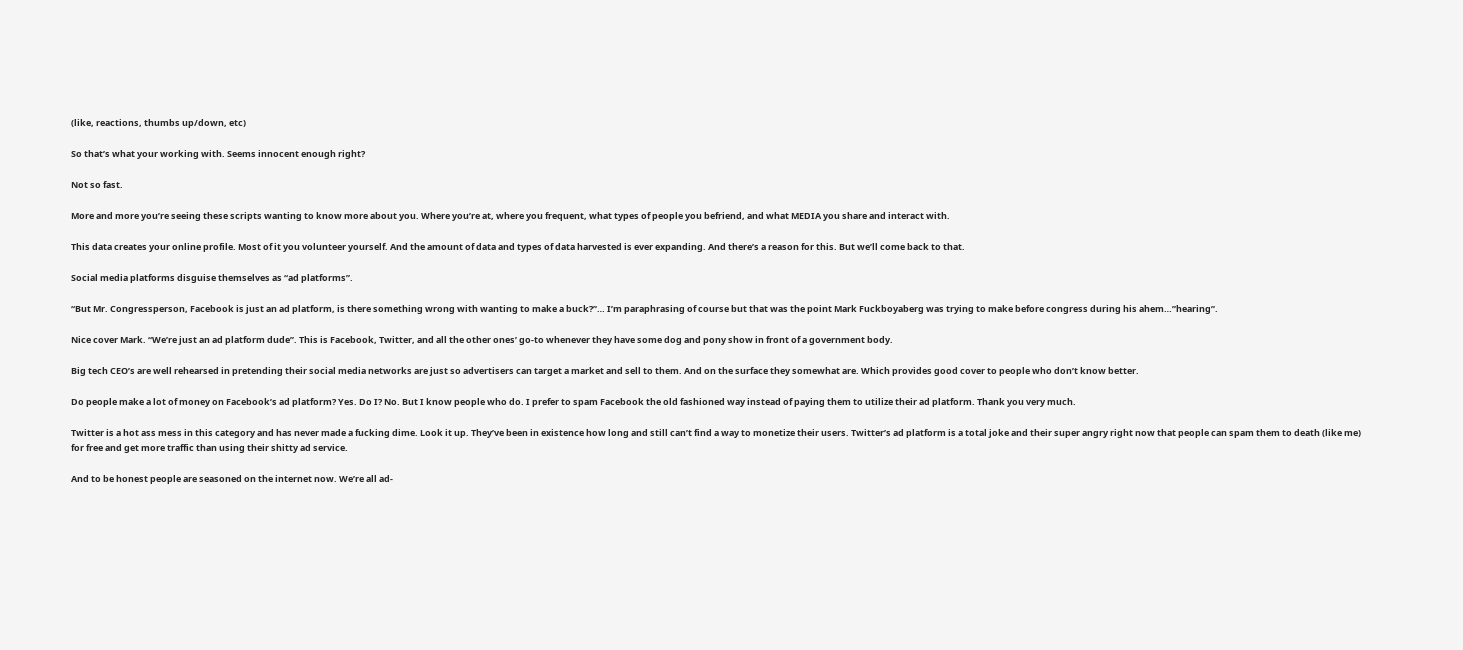(like, reactions, thumbs up/down, etc)

So that’s what your working with. Seems innocent enough right?

Not so fast.

More and more you’re seeing these scripts wanting to know more about you. Where you’re at, where you frequent, what types of people you befriend, and what MEDIA you share and interact with.

This data creates your online profile. Most of it you volunteer yourself. And the amount of data and types of data harvested is ever expanding. And there’s a reason for this. But we’ll come back to that.

Social media platforms disguise themselves as “ad platforms”.

“But Mr. Congressperson, Facebook is just an ad platform, is there something wrong with wanting to make a buck?”… I’m paraphrasing of course but that was the point Mark Fuckboyaberg was trying to make before congress during his ahem…”hearing”.

Nice cover Mark. “We’re just an ad platform dude”. This is Facebook, Twitter, and all the other ones’ go-to whenever they have some dog and pony show in front of a government body.

Big tech CEO’s are well rehearsed in pretending their social media networks are just so advertisers can target a market and sell to them. And on the surface they somewhat are. Which provides good cover to people who don’t know better.

Do people make a lot of money on Facebook’s ad platform? Yes. Do I? No. But I know people who do. I prefer to spam Facebook the old fashioned way instead of paying them to utilize their ad platform. Thank you very much.

Twitter is a hot ass mess in this category and has never made a fucking dime. Look it up. They’ve been in existence how long and still can’t find a way to monetize their users. Twitter’s ad platform is a total joke and their super angry right now that people can spam them to death (like me) for free and get more traffic than using their shitty ad service.

And to be honest people are seasoned on the internet now. We’re all ad-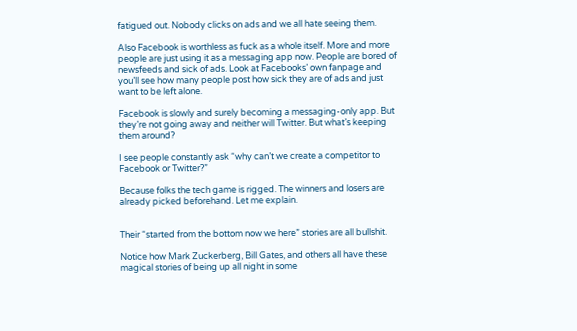fatigued out. Nobody clicks on ads and we all hate seeing them.

Also Facebook is worthless as fuck as a whole itself. More and more people are just using it as a messaging app now. People are bored of newsfeeds and sick of ads. Look at Facebooks’ own fanpage and you’ll see how many people post how sick they are of ads and just want to be left alone.

Facebook is slowly and surely becoming a messaging-only app. But they’re not going away and neither will Twitter. But what’s keeping them around?

I see people constantly ask “why can’t we create a competitor to Facebook or Twitter?”

Because folks the tech game is rigged. The winners and losers are already picked beforehand. Let me explain.


Their “started from the bottom now we here” stories are all bullshit.

Notice how Mark Zuckerberg, Bill Gates, and others all have these magical stories of being up all night in some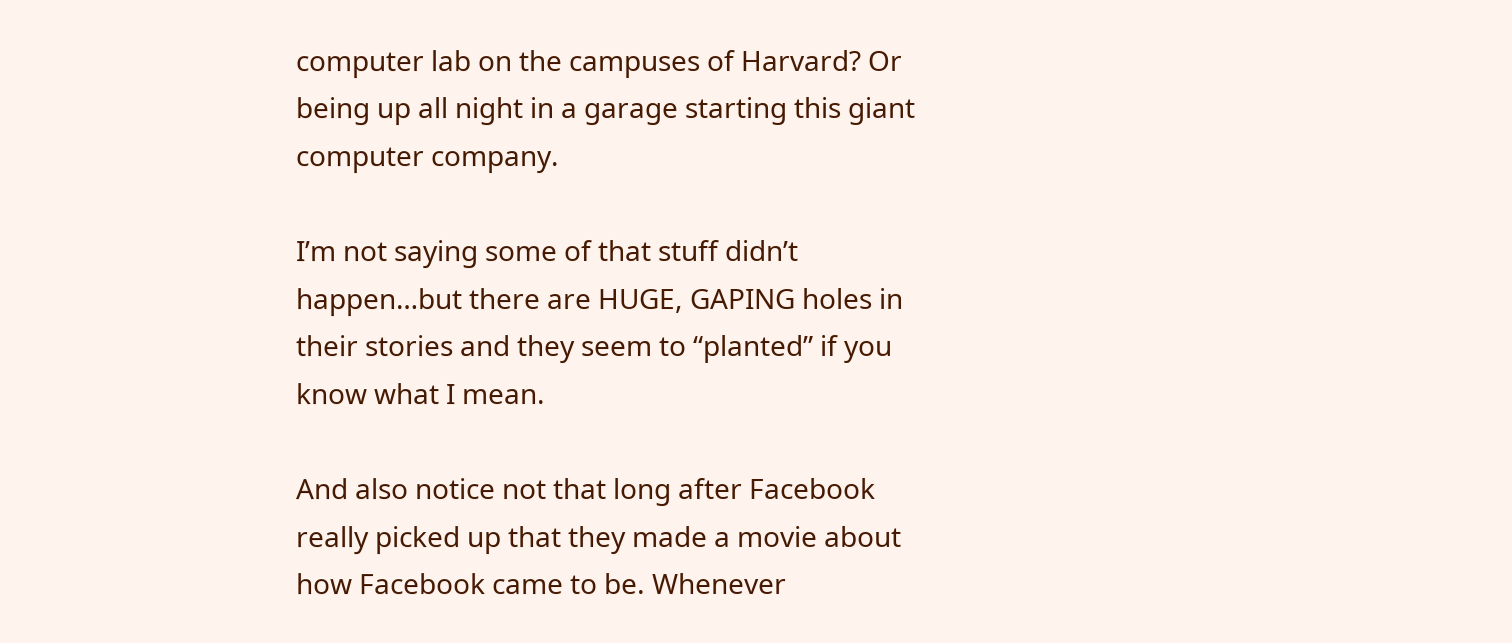computer lab on the campuses of Harvard? Or being up all night in a garage starting this giant computer company.

I’m not saying some of that stuff didn’t happen…but there are HUGE, GAPING holes in their stories and they seem to “planted” if you know what I mean.

And also notice not that long after Facebook really picked up that they made a movie about how Facebook came to be. Whenever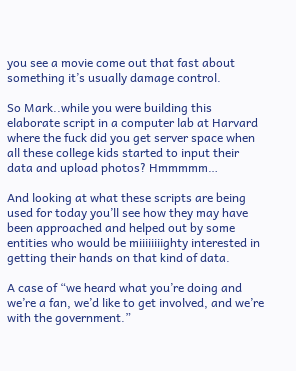you see a movie come out that fast about something it’s usually damage control.

So Mark..while you were building this elaborate script in a computer lab at Harvard where the fuck did you get server space when all these college kids started to input their data and upload photos? Hmmmmm…

And looking at what these scripts are being used for today you’ll see how they may have been approached and helped out by some entities who would be miiiiiiiighty interested in getting their hands on that kind of data.

A case of “we heard what you’re doing and we’re a fan, we’d like to get involved, and we’re with the government.”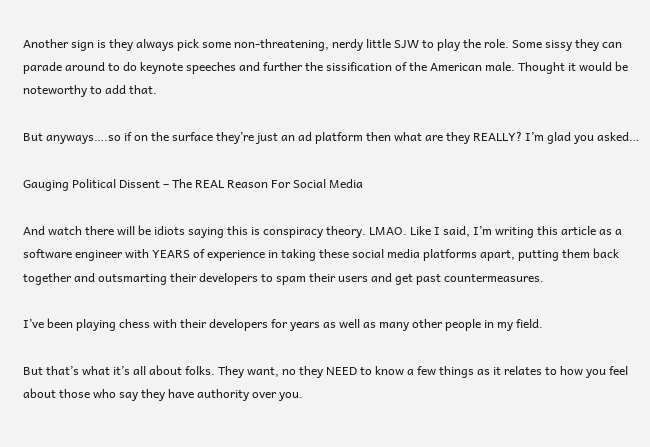Another sign is they always pick some non-threatening, nerdy little SJW to play the role. Some sissy they can parade around to do keynote speeches and further the sissification of the American male. Thought it would be noteworthy to add that.

But anyways….so if on the surface they’re just an ad platform then what are they REALLY? I’m glad you asked…

Gauging Political Dissent – The REAL Reason For Social Media

And watch there will be idiots saying this is conspiracy theory. LMAO. Like I said, I’m writing this article as a software engineer with YEARS of experience in taking these social media platforms apart, putting them back together and outsmarting their developers to spam their users and get past countermeasures.

I’ve been playing chess with their developers for years as well as many other people in my field.

But that’s what it’s all about folks. They want, no they NEED to know a few things as it relates to how you feel about those who say they have authority over you.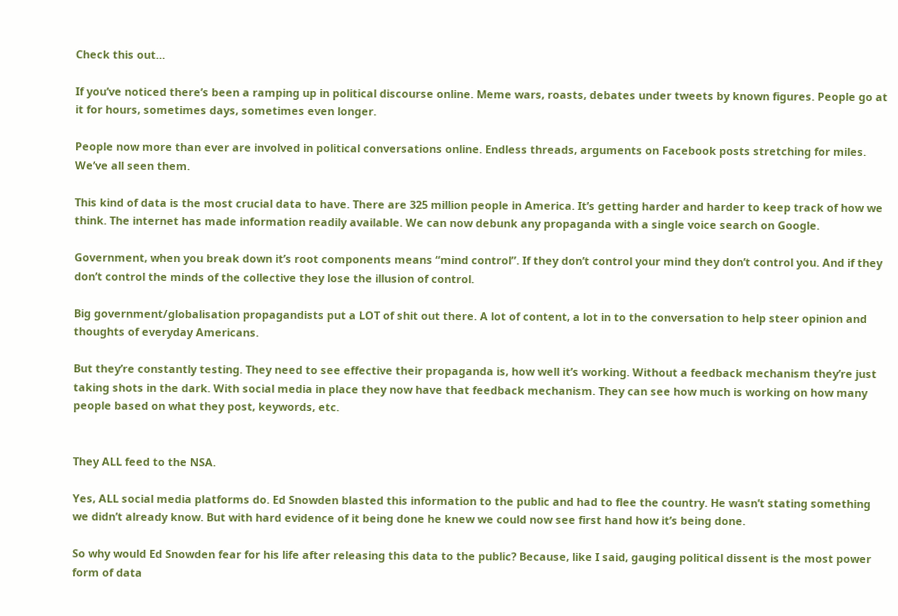Check this out…

If you’ve noticed there’s been a ramping up in political discourse online. Meme wars, roasts, debates under tweets by known figures. People go at it for hours, sometimes days, sometimes even longer.

People now more than ever are involved in political conversations online. Endless threads, arguments on Facebook posts stretching for miles. We’ve all seen them.

This kind of data is the most crucial data to have. There are 325 million people in America. It’s getting harder and harder to keep track of how we think. The internet has made information readily available. We can now debunk any propaganda with a single voice search on Google.

Government, when you break down it’s root components means “mind control”. If they don’t control your mind they don’t control you. And if they don’t control the minds of the collective they lose the illusion of control.

Big government/globalisation propagandists put a LOT of shit out there. A lot of content, a lot in to the conversation to help steer opinion and thoughts of everyday Americans.

But they’re constantly testing. They need to see effective their propaganda is, how well it’s working. Without a feedback mechanism they’re just taking shots in the dark. With social media in place they now have that feedback mechanism. They can see how much is working on how many people based on what they post, keywords, etc.


They ALL feed to the NSA.

Yes, ALL social media platforms do. Ed Snowden blasted this information to the public and had to flee the country. He wasn’t stating something we didn’t already know. But with hard evidence of it being done he knew we could now see first hand how it’s being done.

So why would Ed Snowden fear for his life after releasing this data to the public? Because, like I said, gauging political dissent is the most power form of data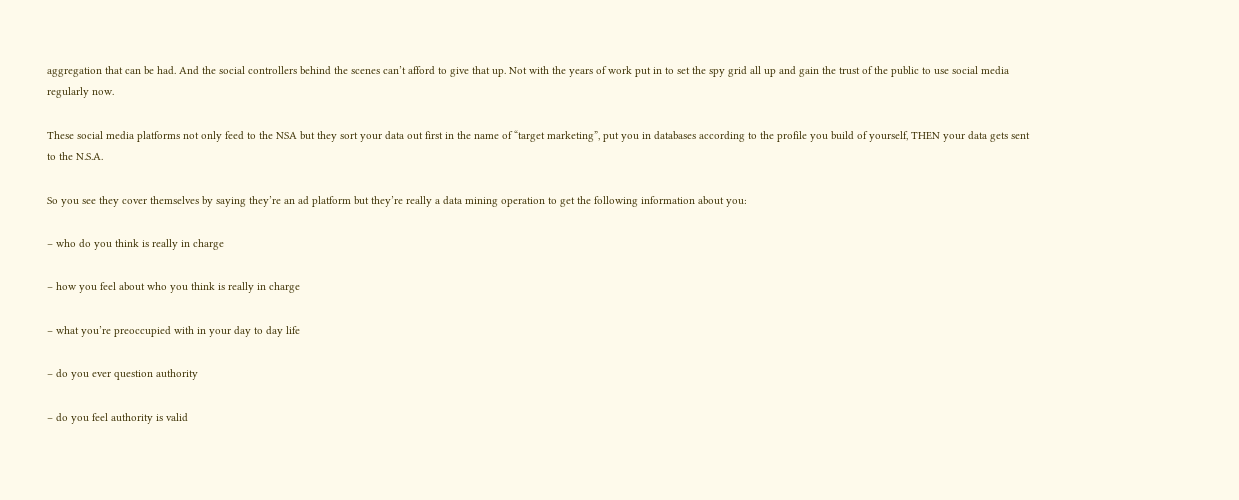aggregation that can be had. And the social controllers behind the scenes can’t afford to give that up. Not with the years of work put in to set the spy grid all up and gain the trust of the public to use social media regularly now.

These social media platforms not only feed to the NSA but they sort your data out first in the name of “target marketing”, put you in databases according to the profile you build of yourself, THEN your data gets sent to the N.S.A.

So you see they cover themselves by saying they’re an ad platform but they’re really a data mining operation to get the following information about you:

– who do you think is really in charge

– how you feel about who you think is really in charge

– what you’re preoccupied with in your day to day life

– do you ever question authority

– do you feel authority is valid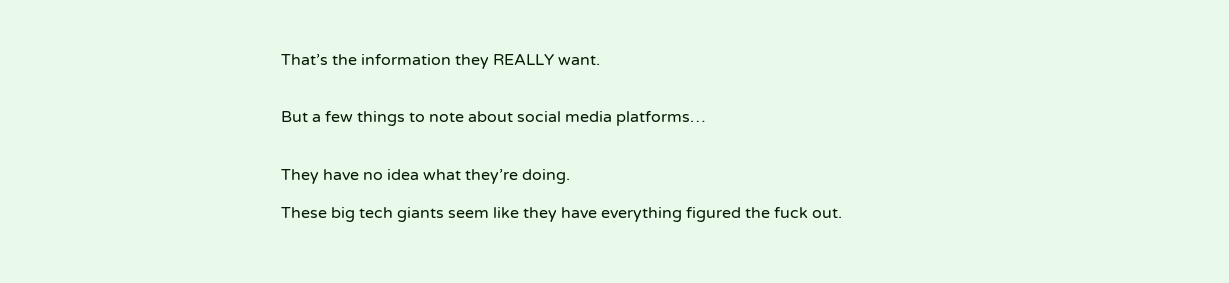That’s the information they REALLY want.


But a few things to note about social media platforms…


They have no idea what they’re doing.

These big tech giants seem like they have everything figured the fuck out.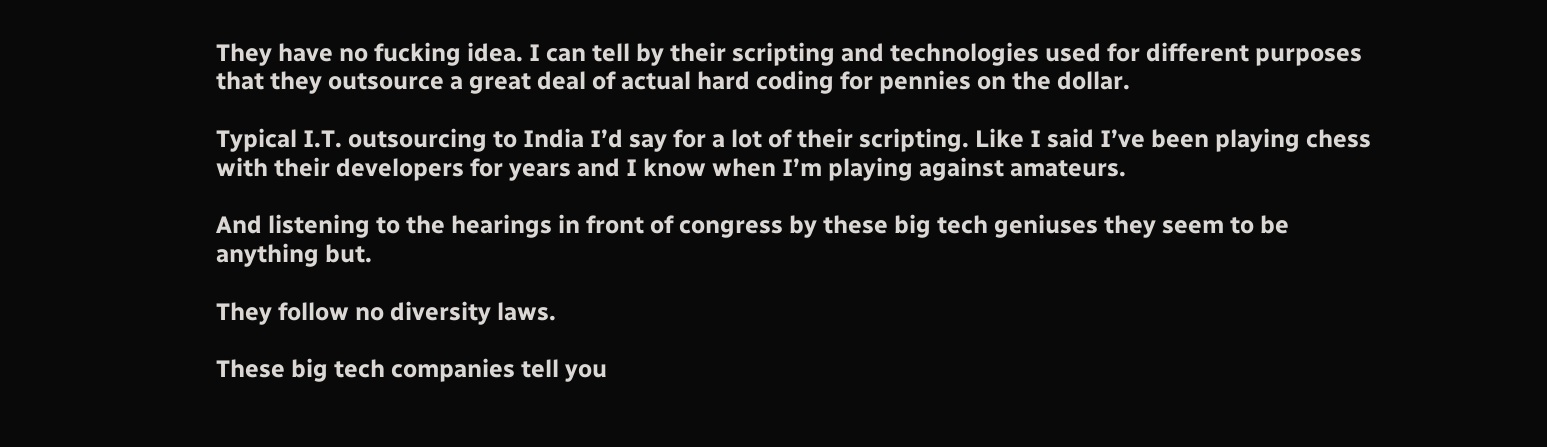They have no fucking idea. I can tell by their scripting and technologies used for different purposes that they outsource a great deal of actual hard coding for pennies on the dollar.

Typical I.T. outsourcing to India I’d say for a lot of their scripting. Like I said I’ve been playing chess with their developers for years and I know when I’m playing against amateurs.

And listening to the hearings in front of congress by these big tech geniuses they seem to be anything but.

They follow no diversity laws.

These big tech companies tell you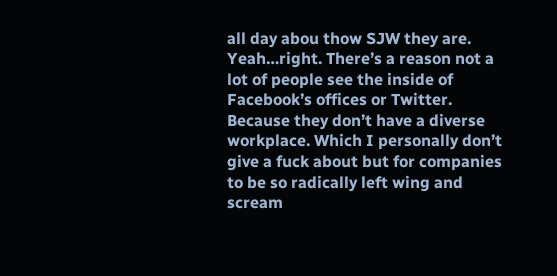all day abou thow SJW they are. Yeah…right. There’s a reason not a lot of people see the inside of Facebook’s offices or Twitter. Because they don’t have a diverse workplace. Which I personally don’t give a fuck about but for companies to be so radically left wing and scream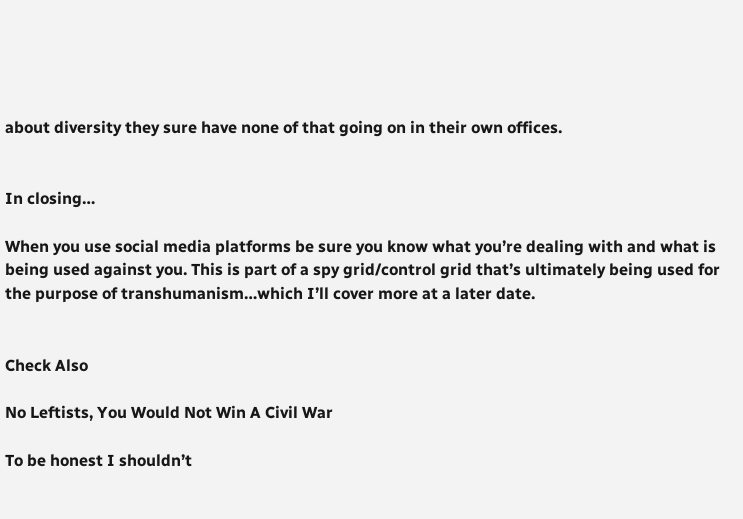about diversity they sure have none of that going on in their own offices.


In closing…

When you use social media platforms be sure you know what you’re dealing with and what is being used against you. This is part of a spy grid/control grid that’s ultimately being used for the purpose of transhumanism…which I’ll cover more at a later date.


Check Also

No Leftists, You Would Not Win A Civil War

To be honest I shouldn’t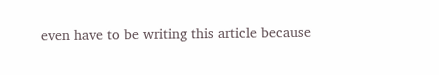even have to be writing this article because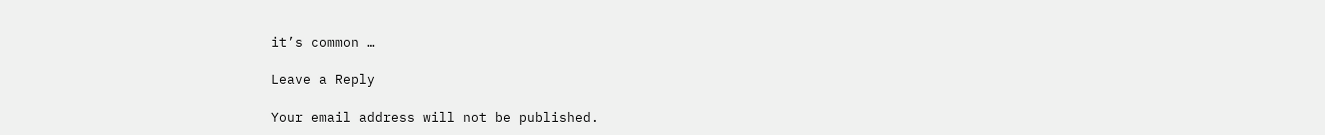it’s common …

Leave a Reply

Your email address will not be published.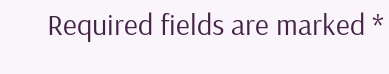Required fields are marked *